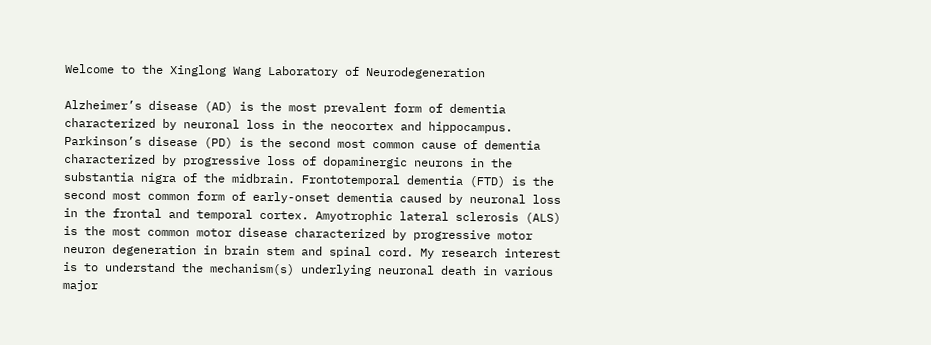Welcome to the Xinglong Wang Laboratory of Neurodegeneration

Alzheimer’s disease (AD) is the most prevalent form of dementia characterized by neuronal loss in the neocortex and hippocampus. Parkinson’s disease (PD) is the second most common cause of dementia characterized by progressive loss of dopaminergic neurons in the substantia nigra of the midbrain. Frontotemporal dementia (FTD) is the second most common form of early-onset dementia caused by neuronal loss in the frontal and temporal cortex. Amyotrophic lateral sclerosis (ALS) is the most common motor disease characterized by progressive motor neuron degeneration in brain stem and spinal cord. My research interest is to understand the mechanism(s) underlying neuronal death in various major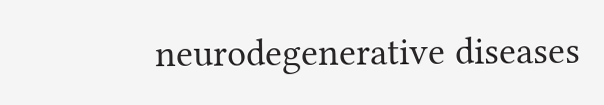neurodegenerative diseases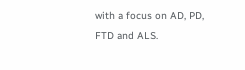with a focus on AD, PD, FTD and ALS.